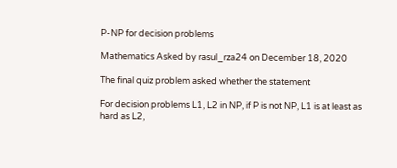P-NP for decision problems

Mathematics Asked by rasul_rza24 on December 18, 2020

The final quiz problem asked whether the statement

For decision problems L1, L2 in NP, if P is not NP, L1 is at least as hard as L2,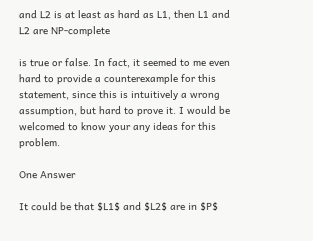and L2 is at least as hard as L1, then L1 and L2 are NP-complete

is true or false. In fact, it seemed to me even hard to provide a counterexample for this statement, since this is intuitively a wrong assumption, but hard to prove it. I would be welcomed to know your any ideas for this problem.

One Answer

It could be that $L1$ and $L2$ are in $P$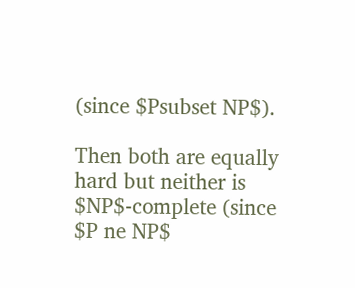(since $Psubset NP$).

Then both are equally hard but neither is $NP$-complete (since $P ne NP$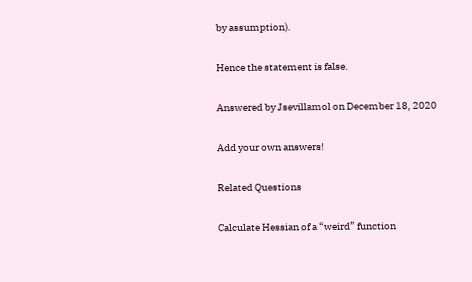by assumption).

Hence the statement is false.

Answered by Jsevillamol on December 18, 2020

Add your own answers!

Related Questions

Calculate Hessian of a “weird” function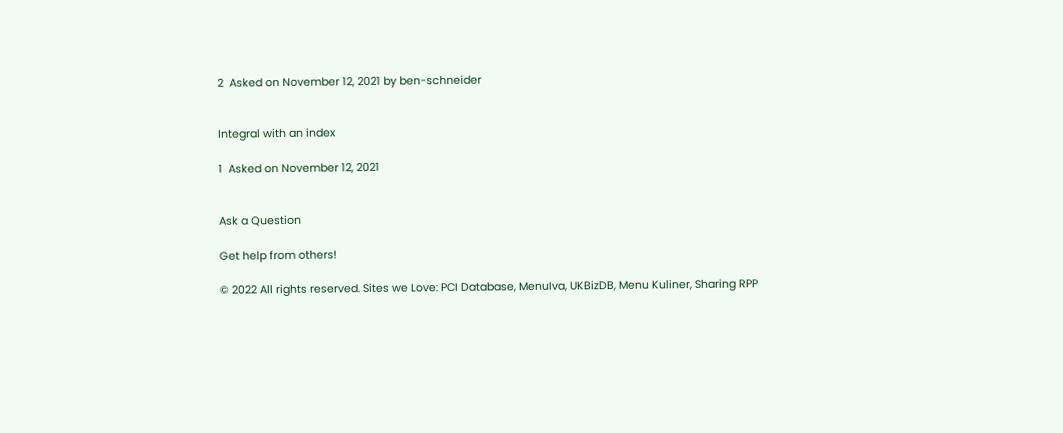2  Asked on November 12, 2021 by ben-schneider


Integral with an index

1  Asked on November 12, 2021


Ask a Question

Get help from others!

© 2022 All rights reserved. Sites we Love: PCI Database, MenuIva, UKBizDB, Menu Kuliner, Sharing RPP